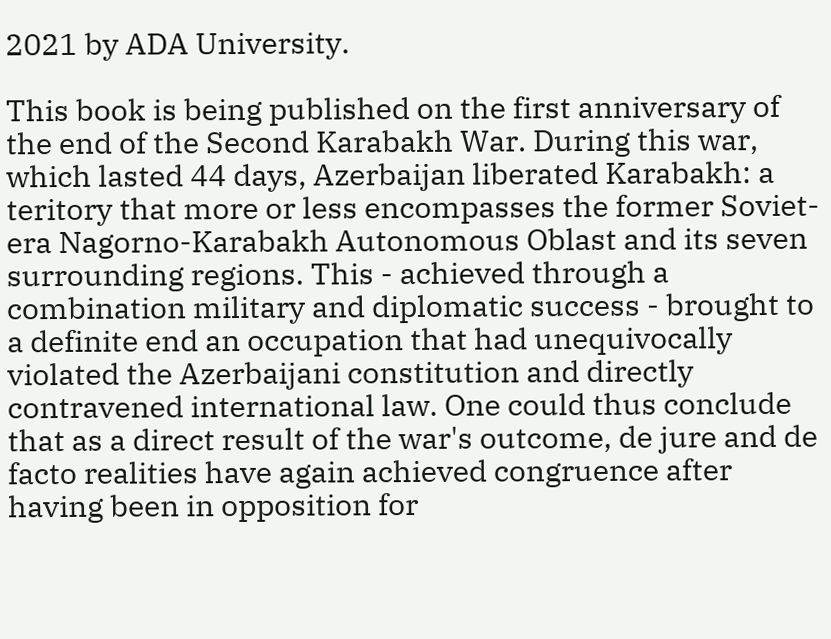2021 by ADA University.

This book is being published on the first anniversary of the end of the Second Karabakh War. During this war, which lasted 44 days, Azerbaijan liberated Karabakh: a teritory that more or less encompasses the former Soviet-era Nagorno-Karabakh Autonomous Oblast and its seven surrounding regions. This - achieved through a combination military and diplomatic success - brought to a definite end an occupation that had unequivocally violated the Azerbaijani constitution and directly contravened international law. One could thus conclude that as a direct result of the war's outcome, de jure and de facto realities have again achieved congruence after having been in opposition for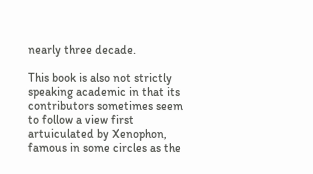nearly three decade.

This book is also not strictly speaking academic in that its contributors sometimes seem to follow a view first artuiculated by Xenophon, famous in some circles as the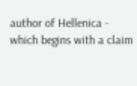author of Hellenica - which begins with a claim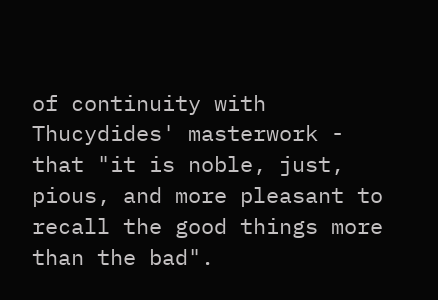of continuity with Thucydides' masterwork - that "it is noble, just, pious, and more pleasant to recall the good things more than the bad".